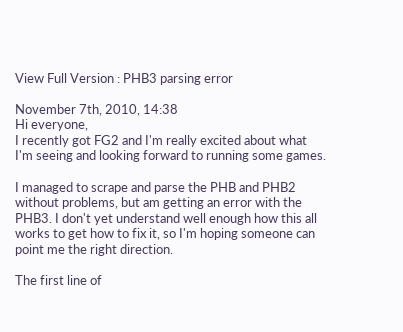View Full Version : PHB3 parsing error

November 7th, 2010, 14:38
Hi everyone,
I recently got FG2 and I'm really excited about what I'm seeing and looking forward to running some games.

I managed to scrape and parse the PHB and PHB2 without problems, but am getting an error with the PHB3. I don't yet understand well enough how this all works to get how to fix it, so I'm hoping someone can point me the right direction.

The first line of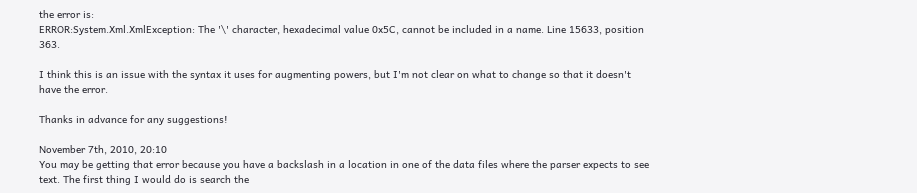the error is:
ERROR:System.Xml.XmlException: The '\' character, hexadecimal value 0x5C, cannot be included in a name. Line 15633, position 363.

I think this is an issue with the syntax it uses for augmenting powers, but I'm not clear on what to change so that it doesn't have the error.

Thanks in advance for any suggestions!

November 7th, 2010, 20:10
You may be getting that error because you have a backslash in a location in one of the data files where the parser expects to see text. The first thing I would do is search the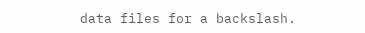data files for a backslash.